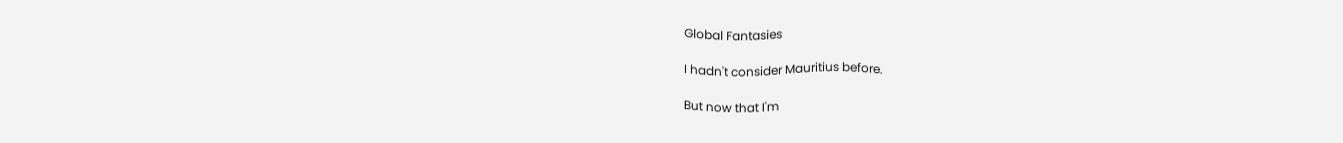Global Fantasies

I hadn't consider Mauritius before.

But now that I'm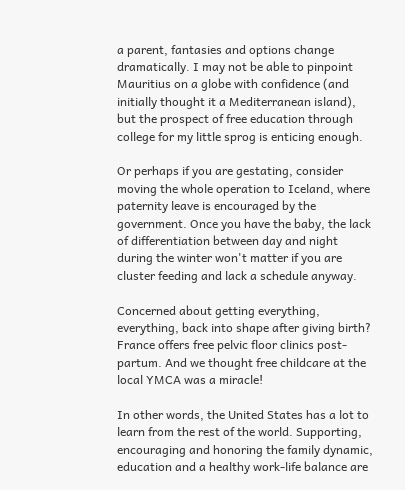a parent, fantasies and options change dramatically. I may not be able to pinpoint Mauritius on a globe with confidence (and initially thought it a Mediterranean island), but the prospect of free education through college for my little sprog is enticing enough.

Or perhaps if you are gestating, consider moving the whole operation to Iceland, where paternity leave is encouraged by the government. Once you have the baby, the lack of differentiation between day and night during the winter won't matter if you are cluster feeding and lack a schedule anyway.

Concerned about getting everything, everything, back into shape after giving birth? France offers free pelvic floor clinics post-partum. And we thought free childcare at the local YMCA was a miracle!

In other words, the United States has a lot to learn from the rest of the world. Supporting, encouraging and honoring the family dynamic, education and a healthy work-life balance are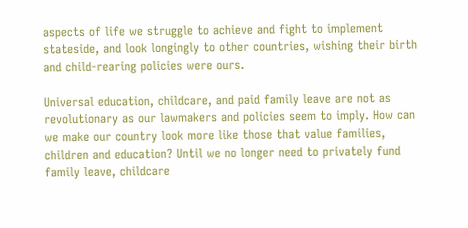aspects of life we struggle to achieve and fight to implement stateside, and look longingly to other countries, wishing their birth and child-rearing policies were ours.

Universal education, childcare, and paid family leave are not as revolutionary as our lawmakers and policies seem to imply. How can we make our country look more like those that value families, children and education? Until we no longer need to privately fund family leave, childcare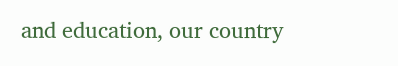and education, our country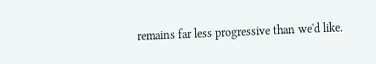remains far less progressive than we'd like.